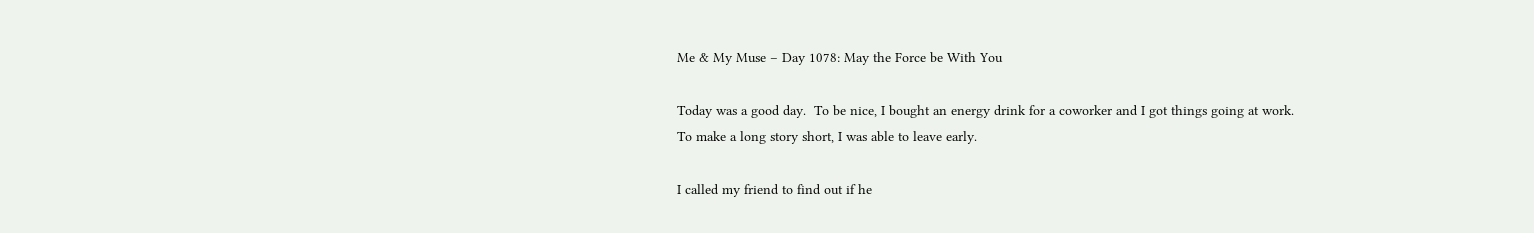Me & My Muse – Day 1078: May the Force be With You

Today was a good day.  To be nice, I bought an energy drink for a coworker and I got things going at work.  To make a long story short, I was able to leave early.

I called my friend to find out if he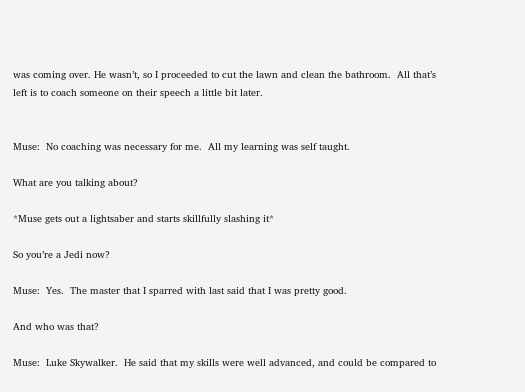was coming over. He wasn’t, so I proceeded to cut the lawn and clean the bathroom.  All that’s left is to coach someone on their speech a little bit later.


Muse:  No coaching was necessary for me.  All my learning was self taught.

What are you talking about?

*Muse gets out a lightsaber and starts skillfully slashing it*

So you’re a Jedi now?

Muse:  Yes.  The master that I sparred with last said that I was pretty good.

And who was that?

Muse:  Luke Skywalker.  He said that my skills were well advanced, and could be compared to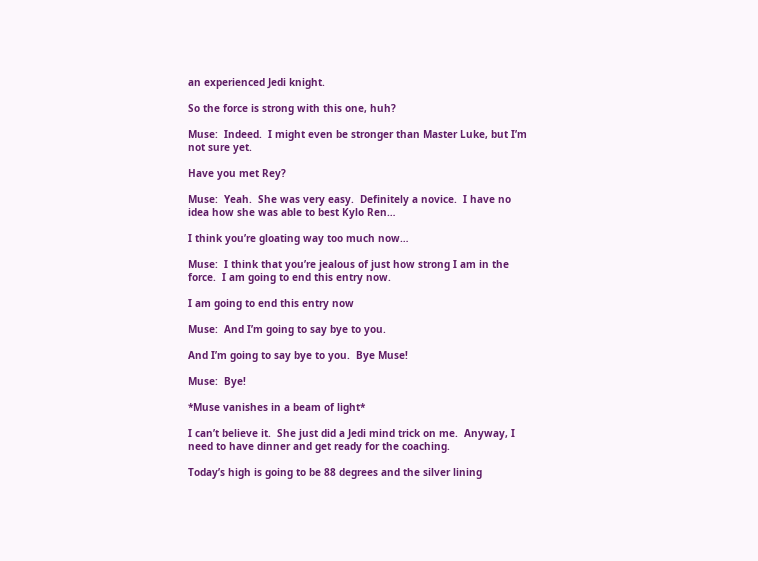an experienced Jedi knight.

So the force is strong with this one, huh?

Muse:  Indeed.  I might even be stronger than Master Luke, but I’m not sure yet.

Have you met Rey?

Muse:  Yeah.  She was very easy.  Definitely a novice.  I have no idea how she was able to best Kylo Ren…

I think you’re gloating way too much now…

Muse:  I think that you’re jealous of just how strong I am in the force.  I am going to end this entry now.

I am going to end this entry now

Muse:  And I’m going to say bye to you.

And I’m going to say bye to you.  Bye Muse!

Muse:  Bye!

*Muse vanishes in a beam of light*

I can’t believe it.  She just did a Jedi mind trick on me.  Anyway, I need to have dinner and get ready for the coaching.

Today’s high is going to be 88 degrees and the silver lining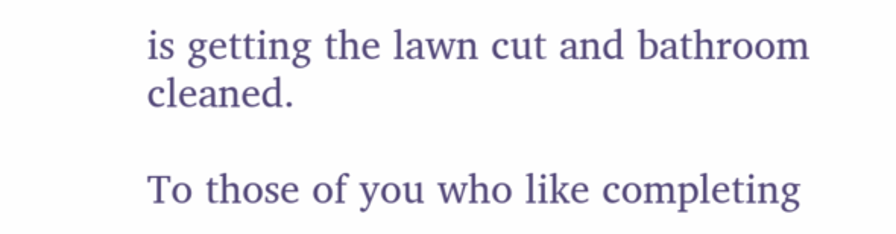is getting the lawn cut and bathroom cleaned.

To those of you who like completing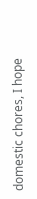domestic chores, I hope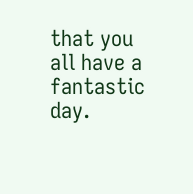that you all have a fantastic day.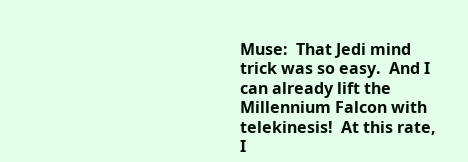Muse:  That Jedi mind trick was so easy.  And I can already lift the Millennium Falcon with telekinesis!  At this rate, I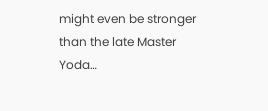might even be stronger than the late Master Yoda…